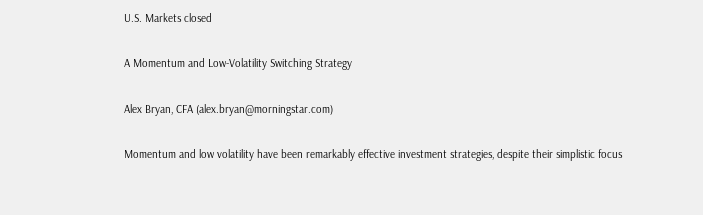U.S. Markets closed

A Momentum and Low-Volatility Switching Strategy

Alex Bryan, CFA (alex.bryan@morningstar.com)

Momentum and low volatility have been remarkably effective investment strategies, despite their simplistic focus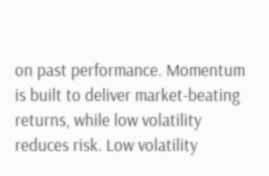on past performance. Momentum is built to deliver market-beating returns, while low volatility reduces risk. Low volatility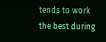tends to work the best during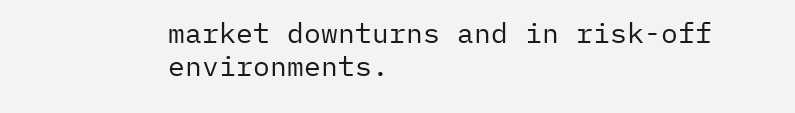market downturns and in risk-off environments.